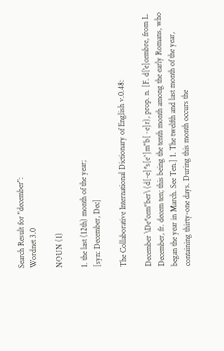Search Result for "december":
Wordnet 3.0

NOUN (1)

1. the last (12th) month of the year;
[syn: December, Dec]

The Collaborative International Dictionary of English v.0.48:

December \De*cem"ber\ (d[-e]*s[e^]m"b[~e]r), prop. n. [F. d['e]cembre, from L. December, fr. decem ten; this being the tenth month among the early Romans, who began the year in March. See Ten.] 1. The twelfth and last month of the year, containing thirty-one days. During this month occurs the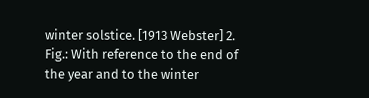winter solstice. [1913 Webster] 2. Fig.: With reference to the end of the year and to the winter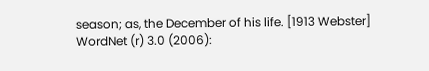season; as, the December of his life. [1913 Webster]
WordNet (r) 3.0 (2006):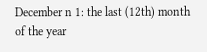December n 1: the last (12th) month of the year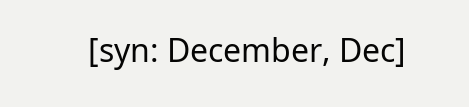[syn: December, Dec]